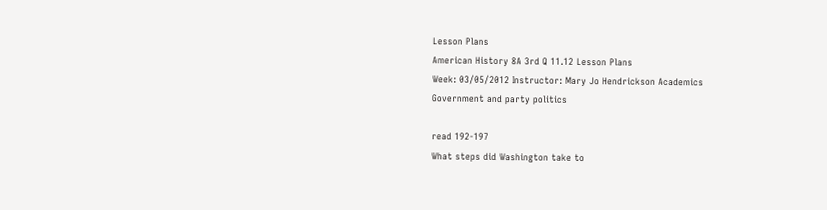Lesson Plans
American History 8A 3rd Q 11.12 Lesson Plans
Week: 03/05/2012 Instructor: Mary Jo Hendrickson Academics
Government and party politics

read 192-197
What steps did Washington take to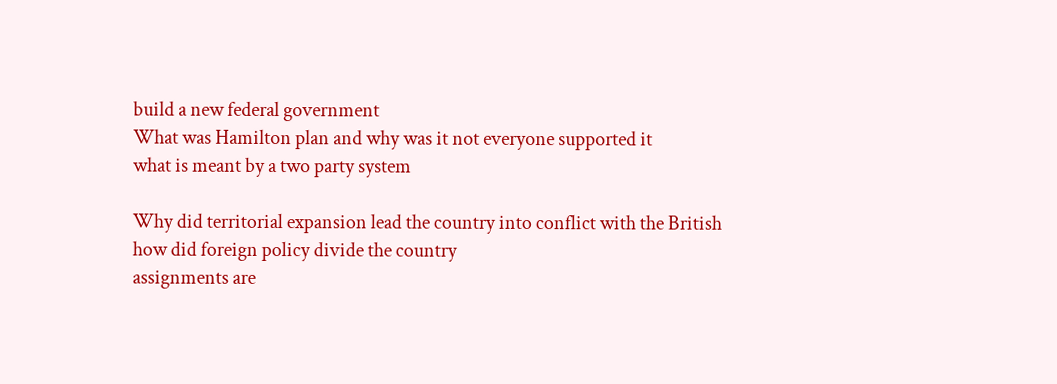build a new federal government
What was Hamilton plan and why was it not everyone supported it
what is meant by a two party system

Why did territorial expansion lead the country into conflict with the British
how did foreign policy divide the country
assignments are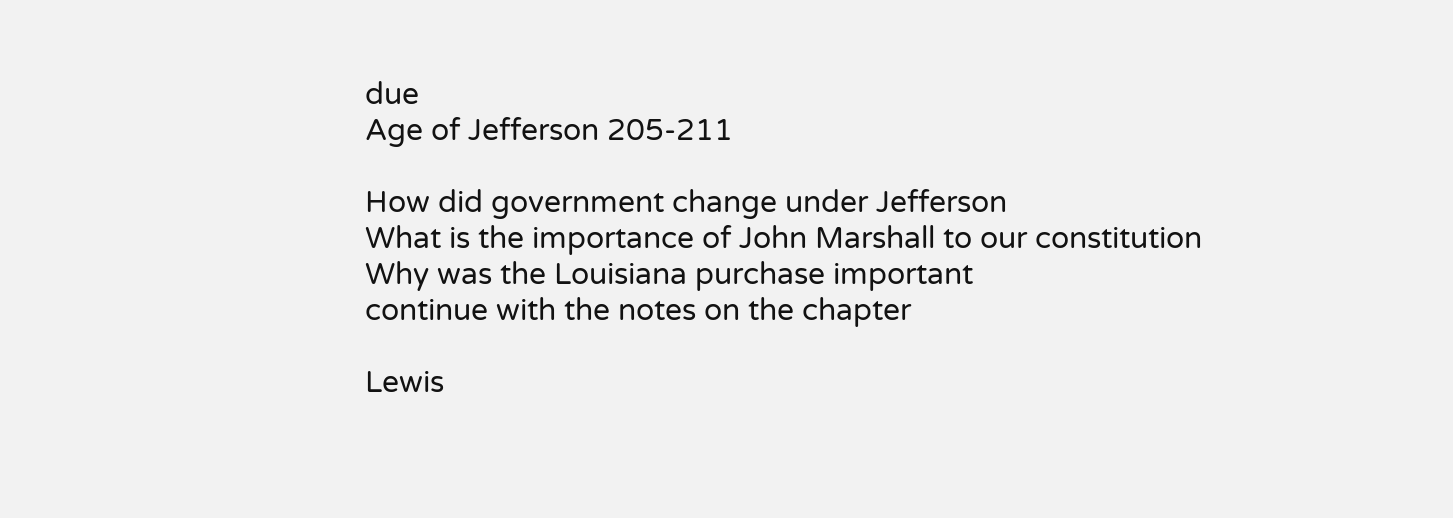due
Age of Jefferson 205-211

How did government change under Jefferson
What is the importance of John Marshall to our constitution
Why was the Louisiana purchase important
continue with the notes on the chapter

Lewis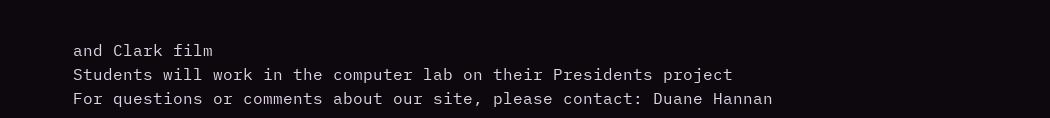and Clark film
Students will work in the computer lab on their Presidents project
For questions or comments about our site, please contact: Duane Hannan